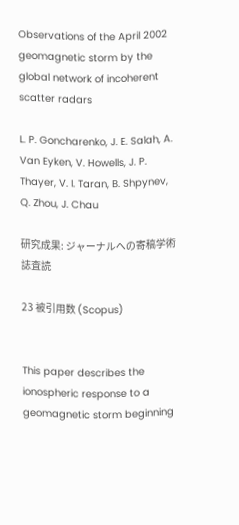Observations of the April 2002 geomagnetic storm by the global network of incoherent scatter radars

L. P. Goncharenko, J. E. Salah, A. Van Eyken, V. Howells, J. P. Thayer, V. I. Taran, B. Shpynev, Q. Zhou, J. Chau

研究成果: ジャーナルへの寄稿学術誌査読

23 被引用数 (Scopus)


This paper describes the ionospheric response to a geomagnetic storm beginning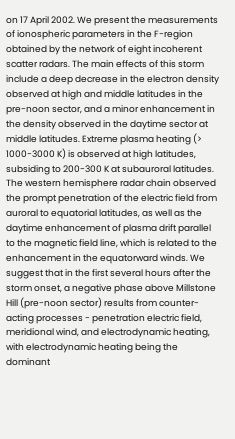on 17 April 2002. We present the measurements of ionospheric parameters in the F-region obtained by the network of eight incoherent scatter radars. The main effects of this storm include a deep decrease in the electron density observed at high and middle latitudes in the pre-noon sector, and a minor enhancement in the density observed in the daytime sector at middle latitudes. Extreme plasma heating (> 1000-3000 K) is observed at high latitudes, subsiding to 200-300 K at subauroral latitudes. The western hemisphere radar chain observed the prompt penetration of the electric field from auroral to equatorial latitudes, as well as the daytime enhancement of plasma drift parallel to the magnetic field line, which is related to the enhancement in the equatorward winds. We suggest that in the first several hours after the storm onset, a negative phase above Millstone Hill (pre-noon sector) results from counter-acting processes - penetration electric field, meridional wind, and electrodynamic heating, with electrodynamic heating being the dominant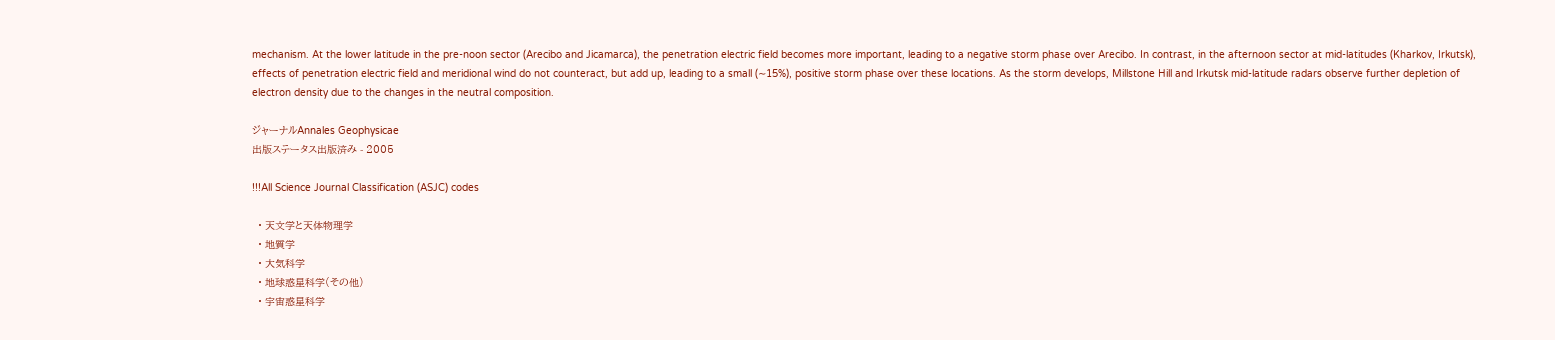mechanism. At the lower latitude in the pre-noon sector (Arecibo and Jicamarca), the penetration electric field becomes more important, leading to a negative storm phase over Arecibo. In contrast, in the afternoon sector at mid-latitudes (Kharkov, Irkutsk), effects of penetration electric field and meridional wind do not counteract, but add up, leading to a small (∼15%), positive storm phase over these locations. As the storm develops, Millstone Hill and Irkutsk mid-latitude radars observe further depletion of electron density due to the changes in the neutral composition.

ジャーナルAnnales Geophysicae
出版ステータス出版済み - 2005

!!!All Science Journal Classification (ASJC) codes

  • 天文学と天体物理学
  • 地質学
  • 大気科学
  • 地球惑星科学(その他)
  • 宇宙惑星科学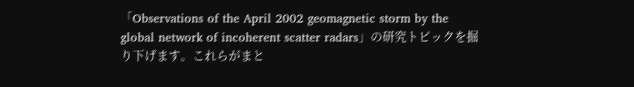「Observations of the April 2002 geomagnetic storm by the global network of incoherent scatter radars」の研究トピックを掘り下げます。これらがまと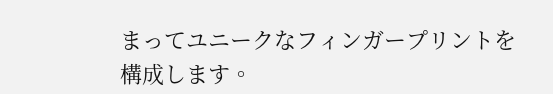まってユニークなフィンガープリントを構成します。